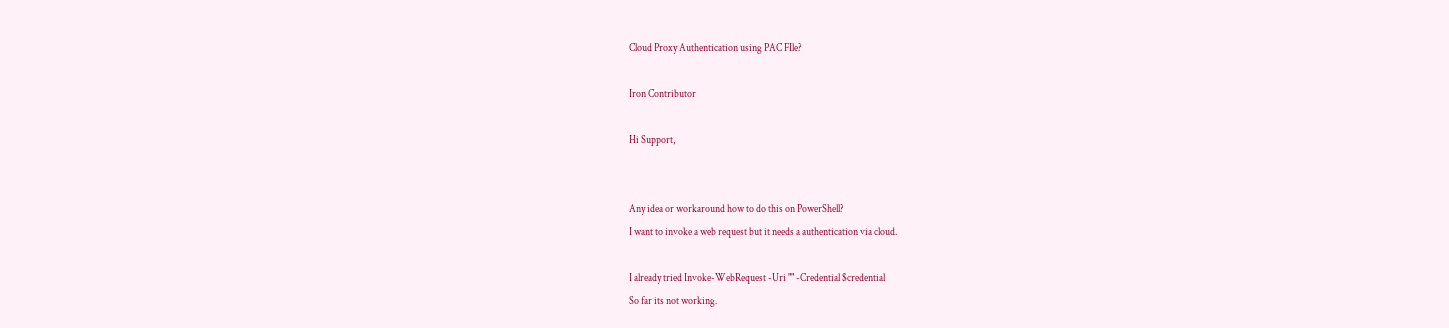Cloud Proxy Authentication using PAC FIle?

Iron Contributor

Hi Support,


Any idea or workaround how to do this on PowerShell?
I want to invoke a web request but it needs a authentication via cloud.

I already tried Invoke-WebRequest -Uri "" -Credential $credential
So far its not working.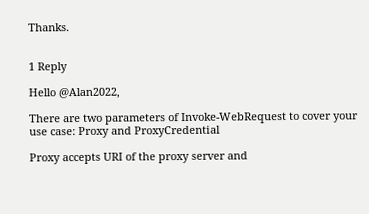Thanks.


1 Reply

Hello @Alan2022,

There are two parameters of Invoke-WebRequest to cover your use case: Proxy and ProxyCredential

Proxy accepts URI of the proxy server and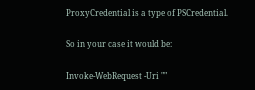ProxyCredential is a type of PSCredential.

So in your case it would be:

Invoke-WebRequest -Uri ""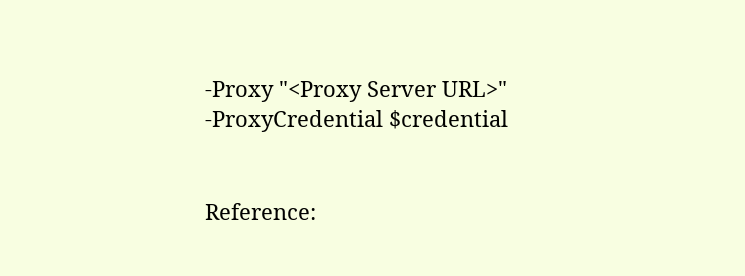-Proxy "<Proxy Server URL>" -ProxyCredential $credential


Reference: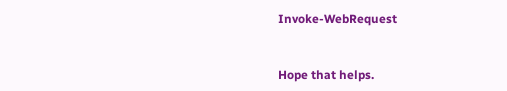Invoke-WebRequest


Hope that helps.